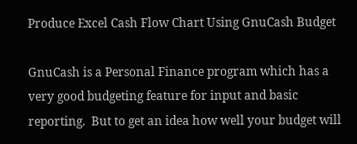Produce Excel Cash Flow Chart Using GnuCash Budget

GnuCash is a Personal Finance program which has a very good budgeting feature for input and basic reporting.  But to get an idea how well your budget will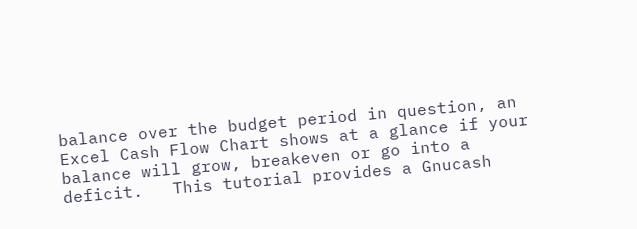balance over the budget period in question, an Excel Cash Flow Chart shows at a glance if your balance will grow, breakeven or go into a deficit.   This tutorial provides a Gnucash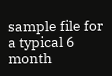sample file for a typical 6 month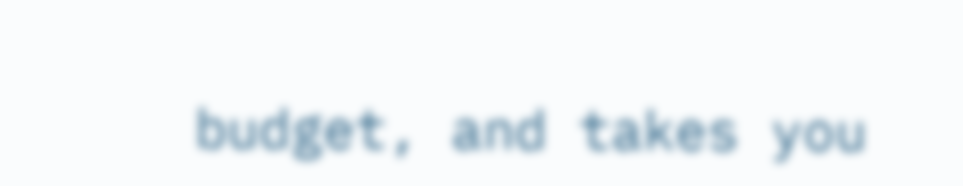budget, and takes you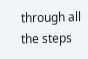through all the steps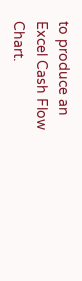to produce an Excel Cash Flow Chart.